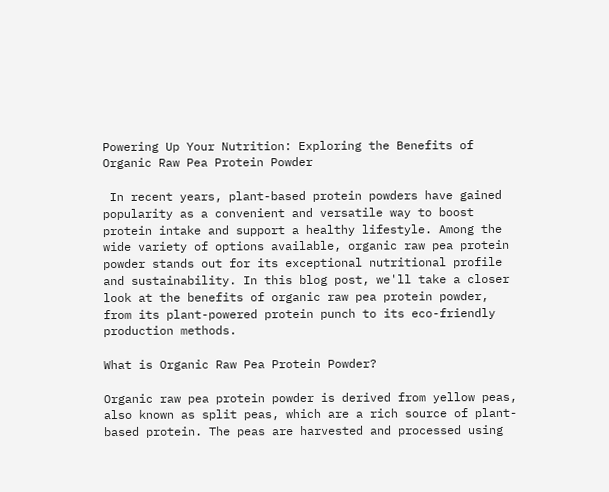Powering Up Your Nutrition: Exploring the Benefits of Organic Raw Pea Protein Powder

 In recent years, plant-based protein powders have gained popularity as a convenient and versatile way to boost protein intake and support a healthy lifestyle. Among the wide variety of options available, organic raw pea protein powder stands out for its exceptional nutritional profile and sustainability. In this blog post, we'll take a closer look at the benefits of organic raw pea protein powder, from its plant-powered protein punch to its eco-friendly production methods.

What is Organic Raw Pea Protein Powder?

Organic raw pea protein powder is derived from yellow peas, also known as split peas, which are a rich source of plant-based protein. The peas are harvested and processed using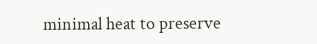minimal heat to preserve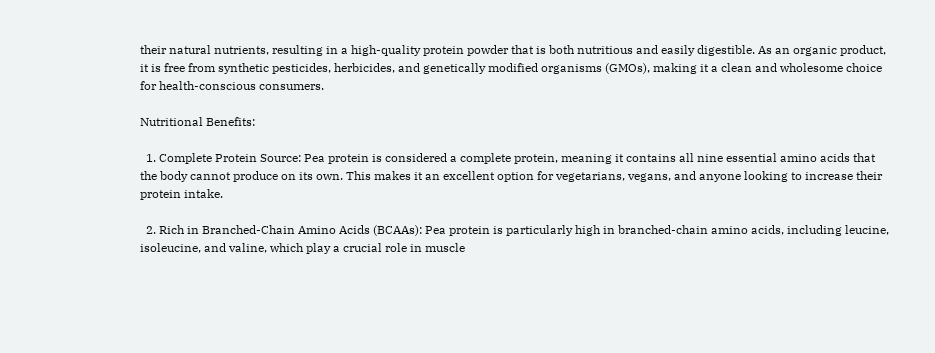their natural nutrients, resulting in a high-quality protein powder that is both nutritious and easily digestible. As an organic product, it is free from synthetic pesticides, herbicides, and genetically modified organisms (GMOs), making it a clean and wholesome choice for health-conscious consumers.

Nutritional Benefits:

  1. Complete Protein Source: Pea protein is considered a complete protein, meaning it contains all nine essential amino acids that the body cannot produce on its own. This makes it an excellent option for vegetarians, vegans, and anyone looking to increase their protein intake.

  2. Rich in Branched-Chain Amino Acids (BCAAs): Pea protein is particularly high in branched-chain amino acids, including leucine, isoleucine, and valine, which play a crucial role in muscle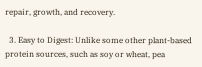repair, growth, and recovery.

  3. Easy to Digest: Unlike some other plant-based protein sources, such as soy or wheat, pea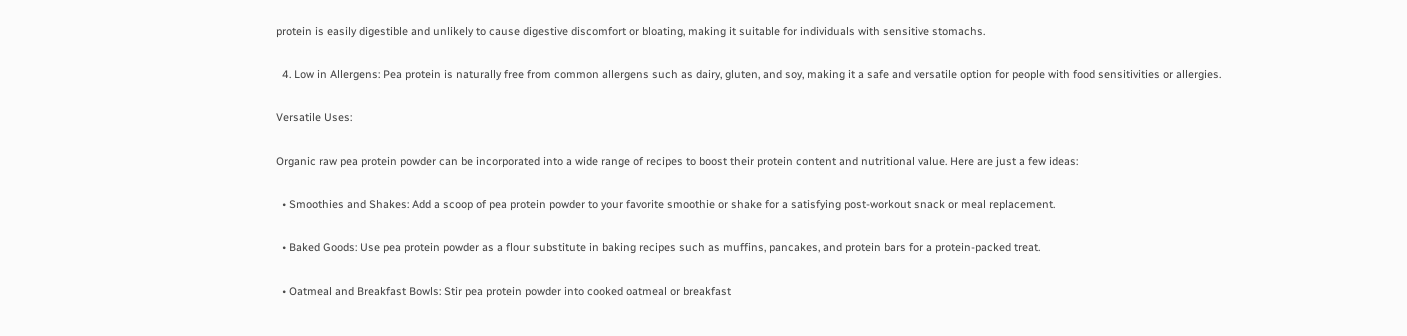protein is easily digestible and unlikely to cause digestive discomfort or bloating, making it suitable for individuals with sensitive stomachs.

  4. Low in Allergens: Pea protein is naturally free from common allergens such as dairy, gluten, and soy, making it a safe and versatile option for people with food sensitivities or allergies.

Versatile Uses:

Organic raw pea protein powder can be incorporated into a wide range of recipes to boost their protein content and nutritional value. Here are just a few ideas:

  • Smoothies and Shakes: Add a scoop of pea protein powder to your favorite smoothie or shake for a satisfying post-workout snack or meal replacement.

  • Baked Goods: Use pea protein powder as a flour substitute in baking recipes such as muffins, pancakes, and protein bars for a protein-packed treat.

  • Oatmeal and Breakfast Bowls: Stir pea protein powder into cooked oatmeal or breakfast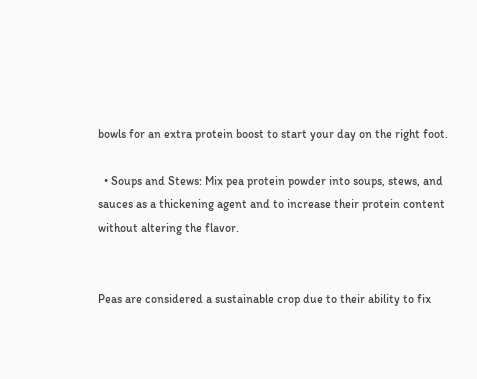bowls for an extra protein boost to start your day on the right foot.

  • Soups and Stews: Mix pea protein powder into soups, stews, and sauces as a thickening agent and to increase their protein content without altering the flavor.


Peas are considered a sustainable crop due to their ability to fix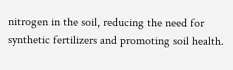nitrogen in the soil, reducing the need for synthetic fertilizers and promoting soil health.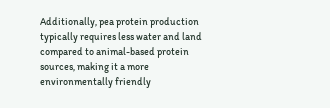Additionally, pea protein production typically requires less water and land compared to animal-based protein sources, making it a more environmentally friendly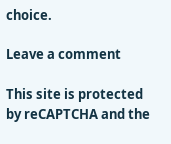choice.

Leave a comment

This site is protected by reCAPTCHA and the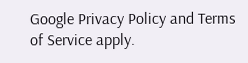Google Privacy Policy and Terms of Service apply.